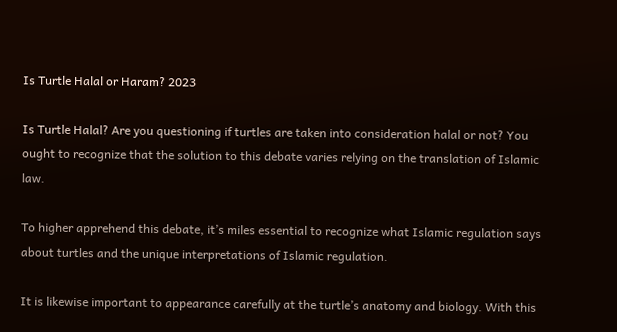Is Turtle Halal or Haram? 2023

Is Turtle Halal? Are you questioning if turtles are taken into consideration halal or not? You ought to recognize that the solution to this debate varies relying on the translation of Islamic law.

To higher apprehend this debate, it’s miles essential to recognize what Islamic regulation says about turtles and the unique interpretations of Islamic regulation.

It is likewise important to appearance carefully at the turtle’s anatomy and biology. With this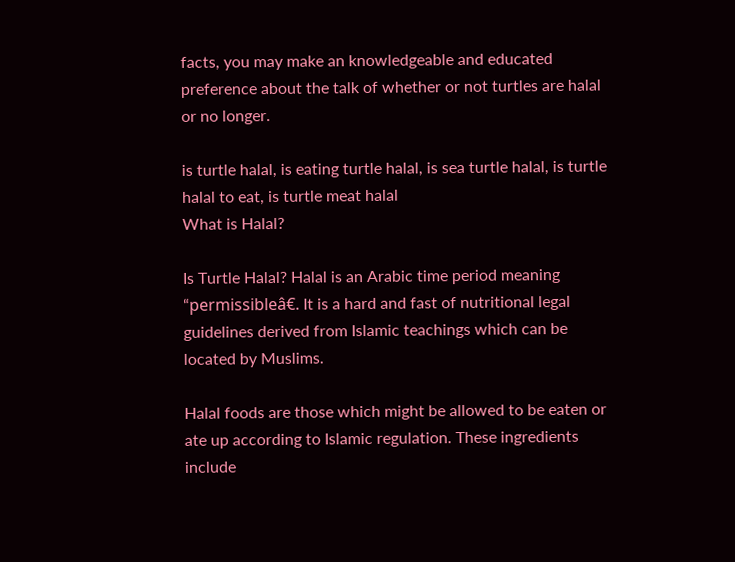facts, you may make an knowledgeable and educated preference about the talk of whether or not turtles are halal or no longer.

is turtle halal, is eating turtle halal, is sea turtle halal, is turtle halal to eat, is turtle meat halal
What is Halal?

Is Turtle Halal? Halal is an Arabic time period meaning “permissibleâ€. It is a hard and fast of nutritional legal guidelines derived from Islamic teachings which can be located by Muslims.

Halal foods are those which might be allowed to be eaten or ate up according to Islamic regulation. These ingredients include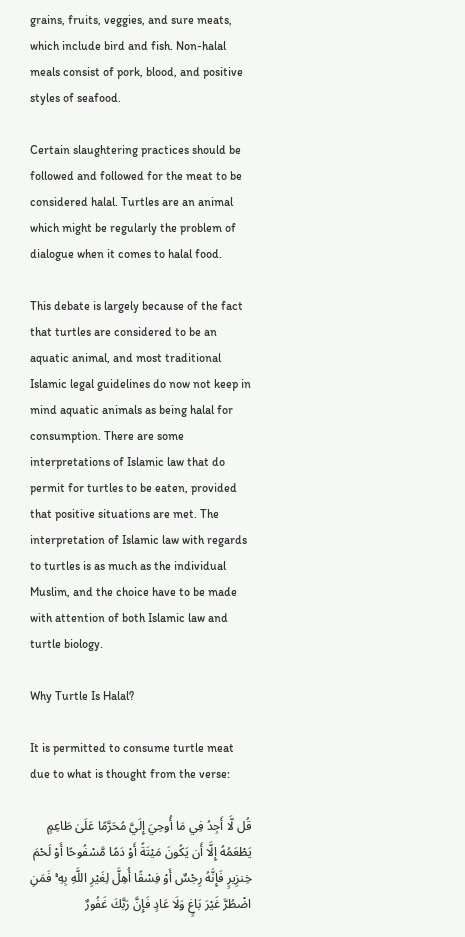grains, fruits, veggies, and sure meats, which include bird and fish. Non-halal meals consist of pork, blood, and positive styles of seafood.

Certain slaughtering practices should be followed and followed for the meat to be considered halal. Turtles are an animal which might be regularly the problem of dialogue when it comes to halal food.

This debate is largely because of the fact that turtles are considered to be an aquatic animal, and most traditional Islamic legal guidelines do now not keep in mind aquatic animals as being halal for consumption. There are some interpretations of Islamic law that do permit for turtles to be eaten, provided that positive situations are met. The interpretation of Islamic law with regards to turtles is as much as the individual Muslim, and the choice have to be made with attention of both Islamic law and turtle biology.

Why Turtle Is Halal?

It is permitted to consume turtle meat due to what is thought from the verse:

قُل لَّا أَجِدُ فِي مَا أُوحِيَ إِلَيَّ مُحَرَّمًا عَلَىٰ طَاعِمٍ يَطْعَمُهُ إِلَّا أَن يَكُونَ مَيْتَةً أَوْ دَمًا مَّسْفُوحًا أَوْ لَحْمَ خِنزِيرٍ فَإِنَّهُ رِجْسٌ أَوْ فِسْقًا أُهِلَّ لِغَيْرِ اللَّهِ بِهِ ۚ فَمَنِ اضْطُرَّ غَيْرَ بَاغٍ وَلَا عَادٍ فَإِنَّ رَبَّكَ غَفُورٌ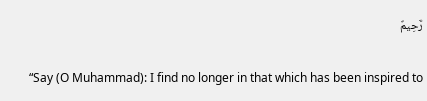رَّحِيمٌ

“Say (O Muhammad): I find no longer in that which has been inspired to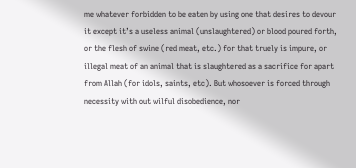me whatever forbidden to be eaten by using one that desires to devour it except it’s a useless animal (unslaughtered) or blood poured forth, or the flesh of swine (red meat, etc.) for that truely is impure, or illegal meat of an animal that is slaughtered as a sacrifice for apart from Allah (for idols, saints, etc). But whosoever is forced through necessity with out wilful disobedience, nor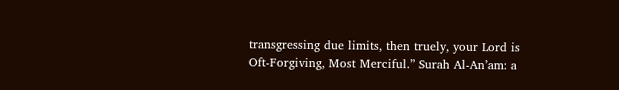transgressing due limits, then truely, your Lord is Oft-Forgiving, Most Merciful.” Surah Al-An’am: a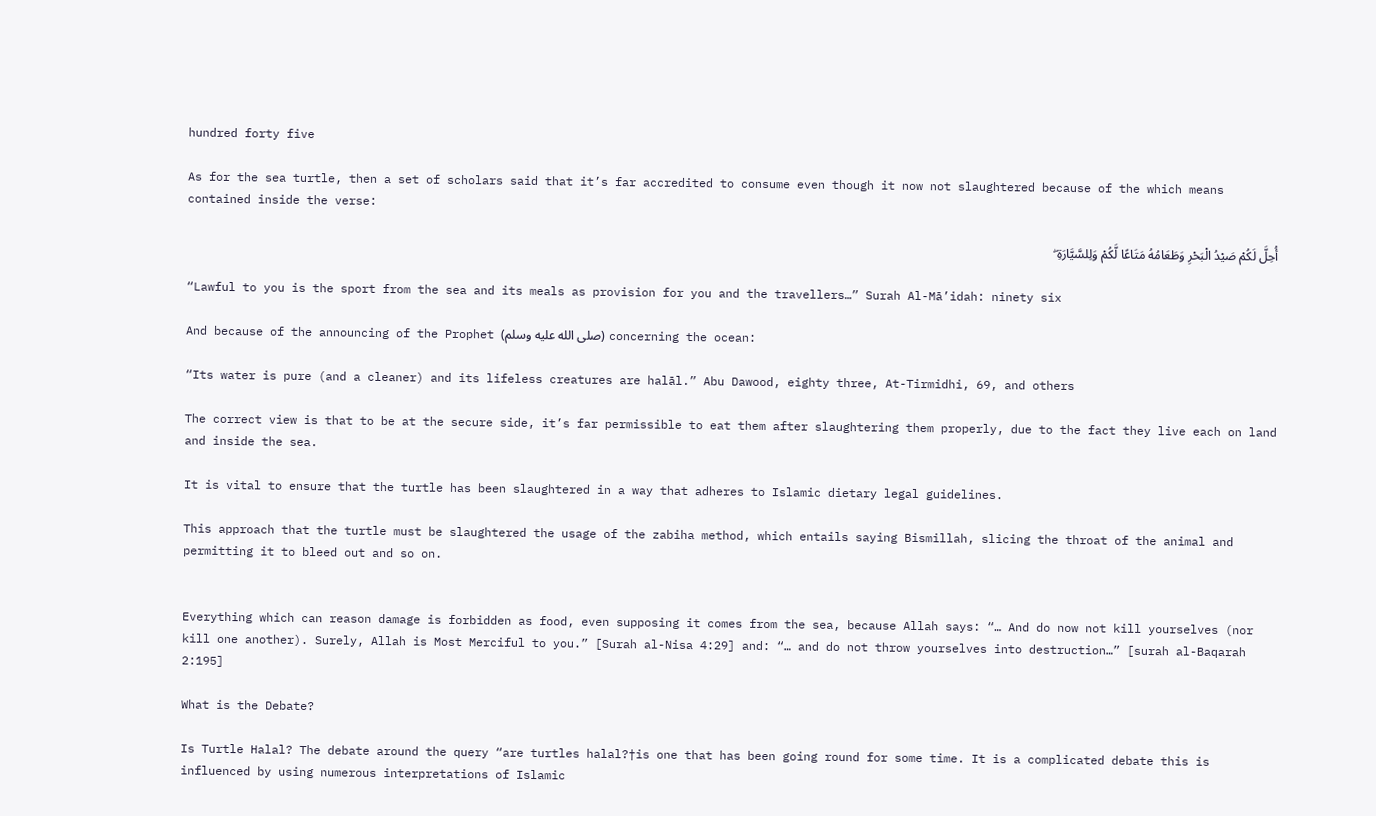hundred forty five

As for the sea turtle, then a set of scholars said that it’s far accredited to consume even though it now not slaughtered because of the which means contained inside the verse:

أُحِلَّ لَكُمْ صَيْدُ الْبَحْرِ وَطَعَامُهُ مَتَاعًا لَّكُمْ وَلِلسَّيَّارَةِ ۖ

“Lawful to you is the sport from the sea and its meals as provision for you and the travellers…” Surah Al-Mā’idah: ninety six

And because of the announcing of the Prophet (صلى الله عليه وسلم) concerning the ocean:

“Its water is pure (and a cleaner) and its lifeless creatures are halāl.” Abu Dawood, eighty three, At-Tirmidhi, 69, and others

The correct view is that to be at the secure side, it’s far permissible to eat them after slaughtering them properly, due to the fact they live each on land and inside the sea.

It is vital to ensure that the turtle has been slaughtered in a way that adheres to Islamic dietary legal guidelines.

This approach that the turtle must be slaughtered the usage of the zabiha method, which entails saying Bismillah, slicing the throat of the animal and permitting it to bleed out and so on.


Everything which can reason damage is forbidden as food, even supposing it comes from the sea, because Allah says: “… And do now not kill yourselves (nor kill one another). Surely, Allah is Most Merciful to you.” [Surah al-Nisa 4:29] and: “… and do not throw yourselves into destruction…” [surah al-Baqarah 2:195]

What is the Debate?

Is Turtle Halal? The debate around the query “are turtles halal?†is one that has been going round for some time. It is a complicated debate this is influenced by using numerous interpretations of Islamic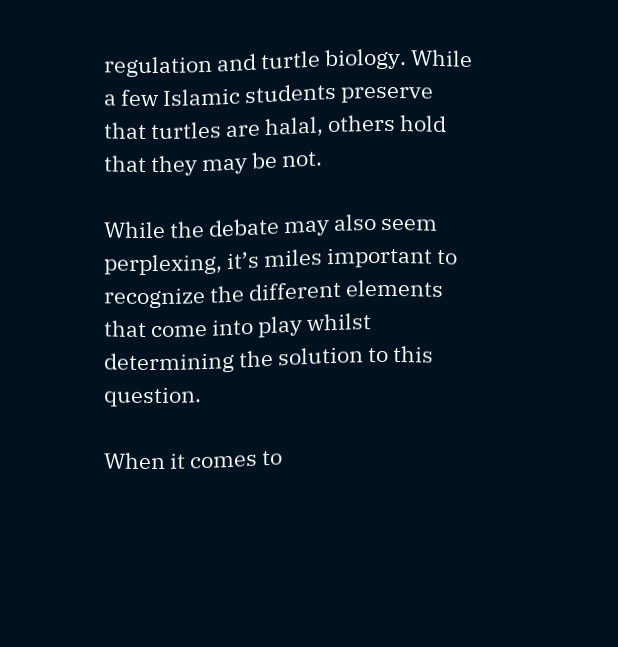regulation and turtle biology. While a few Islamic students preserve that turtles are halal, others hold that they may be not.

While the debate may also seem perplexing, it’s miles important to recognize the different elements that come into play whilst determining the solution to this question.

When it comes to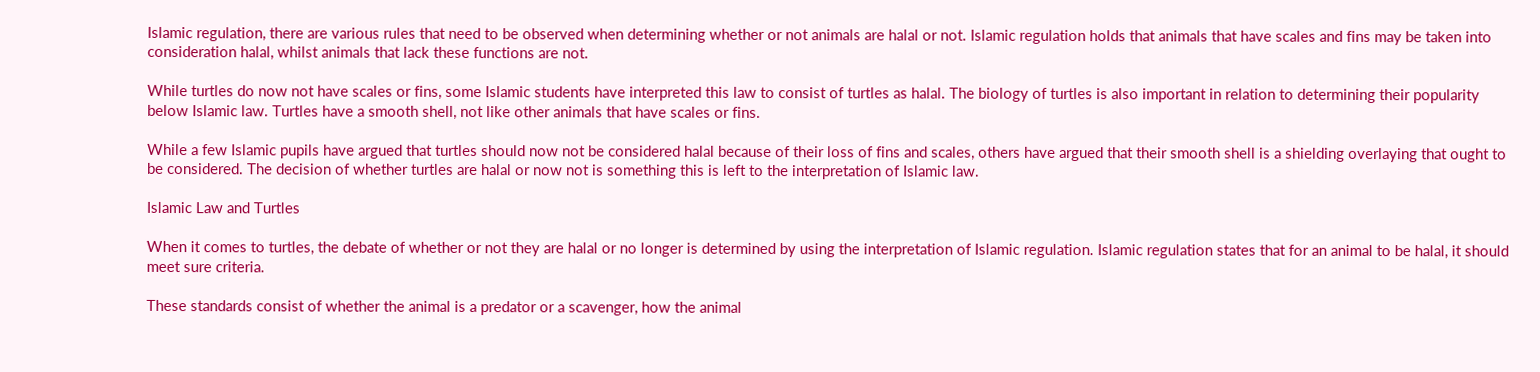Islamic regulation, there are various rules that need to be observed when determining whether or not animals are halal or not. Islamic regulation holds that animals that have scales and fins may be taken into consideration halal, whilst animals that lack these functions are not.

While turtles do now not have scales or fins, some Islamic students have interpreted this law to consist of turtles as halal. The biology of turtles is also important in relation to determining their popularity below Islamic law. Turtles have a smooth shell, not like other animals that have scales or fins.

While a few Islamic pupils have argued that turtles should now not be considered halal because of their loss of fins and scales, others have argued that their smooth shell is a shielding overlaying that ought to be considered. The decision of whether turtles are halal or now not is something this is left to the interpretation of Islamic law.

Islamic Law and Turtles

When it comes to turtles, the debate of whether or not they are halal or no longer is determined by using the interpretation of Islamic regulation. Islamic regulation states that for an animal to be halal, it should meet sure criteria.

These standards consist of whether the animal is a predator or a scavenger, how the animal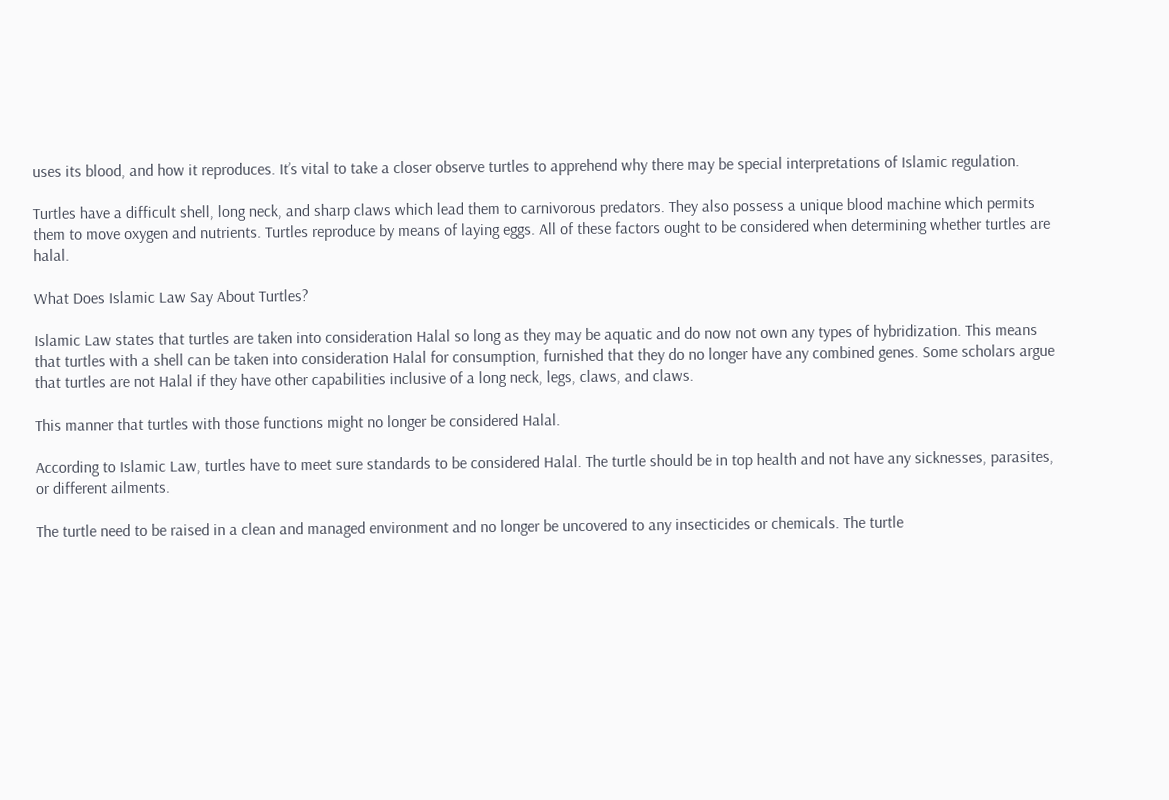uses its blood, and how it reproduces. It’s vital to take a closer observe turtles to apprehend why there may be special interpretations of Islamic regulation.

Turtles have a difficult shell, long neck, and sharp claws which lead them to carnivorous predators. They also possess a unique blood machine which permits them to move oxygen and nutrients. Turtles reproduce by means of laying eggs. All of these factors ought to be considered when determining whether turtles are halal.

What Does Islamic Law Say About Turtles?

Islamic Law states that turtles are taken into consideration Halal so long as they may be aquatic and do now not own any types of hybridization. This means that turtles with a shell can be taken into consideration Halal for consumption, furnished that they do no longer have any combined genes. Some scholars argue that turtles are not Halal if they have other capabilities inclusive of a long neck, legs, claws, and claws.

This manner that turtles with those functions might no longer be considered Halal.

According to Islamic Law, turtles have to meet sure standards to be considered Halal. The turtle should be in top health and not have any sicknesses, parasites, or different ailments.

The turtle need to be raised in a clean and managed environment and no longer be uncovered to any insecticides or chemicals. The turtle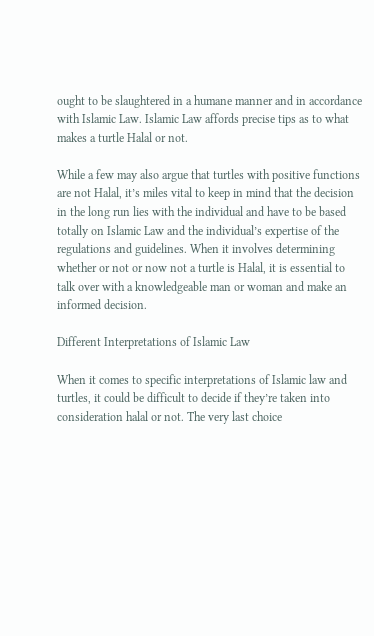ought to be slaughtered in a humane manner and in accordance with Islamic Law. Islamic Law affords precise tips as to what makes a turtle Halal or not.

While a few may also argue that turtles with positive functions are not Halal, it’s miles vital to keep in mind that the decision in the long run lies with the individual and have to be based totally on Islamic Law and the individual’s expertise of the regulations and guidelines. When it involves determining whether or not or now not a turtle is Halal, it is essential to talk over with a knowledgeable man or woman and make an informed decision.

Different Interpretations of Islamic Law

When it comes to specific interpretations of Islamic law and turtles, it could be difficult to decide if they’re taken into consideration halal or not. The very last choice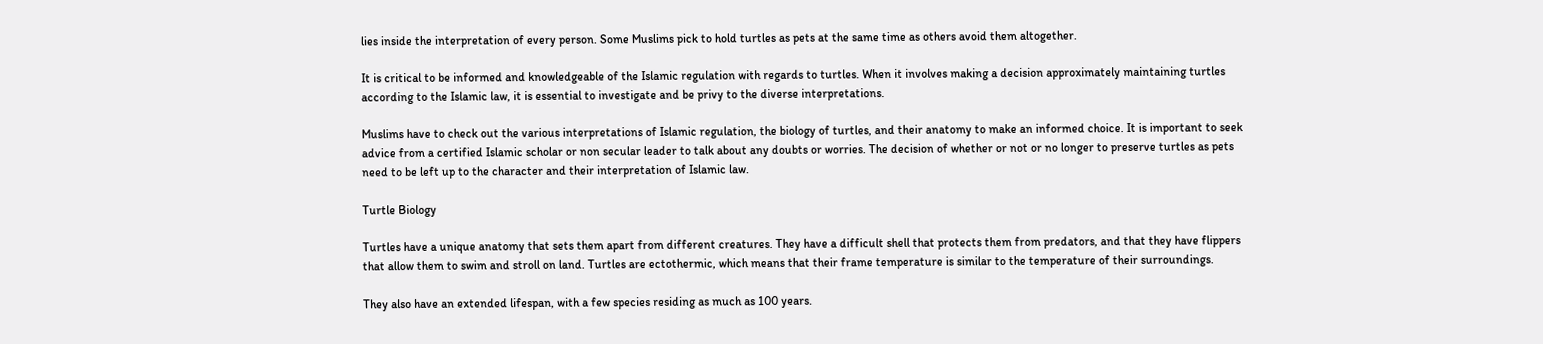lies inside the interpretation of every person. Some Muslims pick to hold turtles as pets at the same time as others avoid them altogether.

It is critical to be informed and knowledgeable of the Islamic regulation with regards to turtles. When it involves making a decision approximately maintaining turtles according to the Islamic law, it is essential to investigate and be privy to the diverse interpretations.

Muslims have to check out the various interpretations of Islamic regulation, the biology of turtles, and their anatomy to make an informed choice. It is important to seek advice from a certified Islamic scholar or non secular leader to talk about any doubts or worries. The decision of whether or not or no longer to preserve turtles as pets need to be left up to the character and their interpretation of Islamic law.

Turtle Biology

Turtles have a unique anatomy that sets them apart from different creatures. They have a difficult shell that protects them from predators, and that they have flippers that allow them to swim and stroll on land. Turtles are ectothermic, which means that their frame temperature is similar to the temperature of their surroundings.

They also have an extended lifespan, with a few species residing as much as 100 years.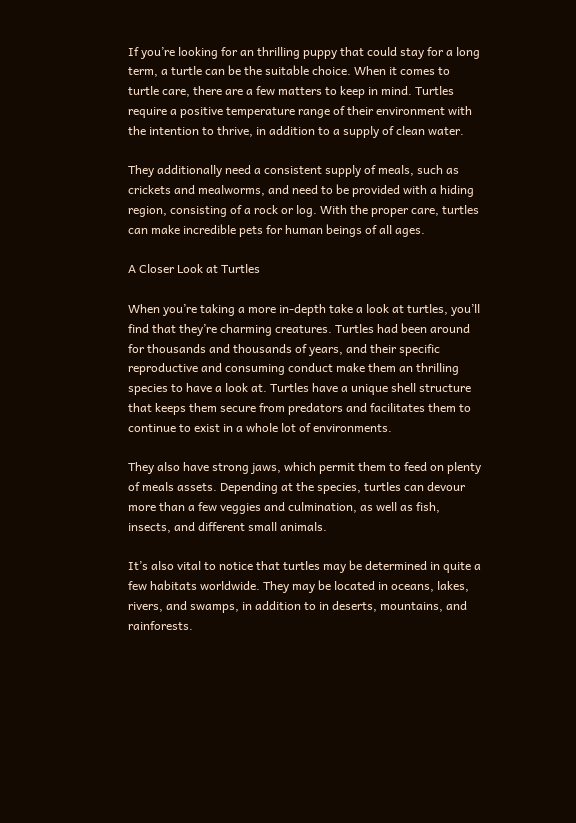If you’re looking for an thrilling puppy that could stay for a long term, a turtle can be the suitable choice. When it comes to turtle care, there are a few matters to keep in mind. Turtles require a positive temperature range of their environment with the intention to thrive, in addition to a supply of clean water.

They additionally need a consistent supply of meals, such as crickets and mealworms, and need to be provided with a hiding region, consisting of a rock or log. With the proper care, turtles can make incredible pets for human beings of all ages.

A Closer Look at Turtles

When you’re taking a more in-depth take a look at turtles, you’ll find that they’re charming creatures. Turtles had been around for thousands and thousands of years, and their specific reproductive and consuming conduct make them an thrilling species to have a look at. Turtles have a unique shell structure that keeps them secure from predators and facilitates them to continue to exist in a whole lot of environments.

They also have strong jaws, which permit them to feed on plenty of meals assets. Depending at the species, turtles can devour more than a few veggies and culmination, as well as fish, insects, and different small animals.

It’s also vital to notice that turtles may be determined in quite a few habitats worldwide. They may be located in oceans, lakes, rivers, and swamps, in addition to in deserts, mountains, and rainforests.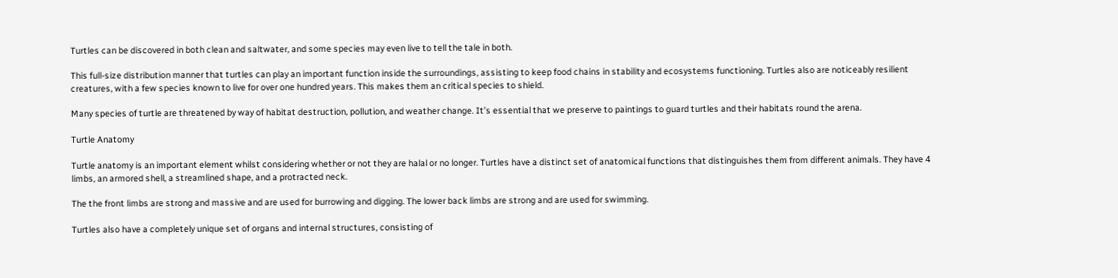Turtles can be discovered in both clean and saltwater, and some species may even live to tell the tale in both.

This full-size distribution manner that turtles can play an important function inside the surroundings, assisting to keep food chains in stability and ecosystems functioning. Turtles also are noticeably resilient creatures, with a few species known to live for over one hundred years. This makes them an critical species to shield.

Many species of turtle are threatened by way of habitat destruction, pollution, and weather change. It’s essential that we preserve to paintings to guard turtles and their habitats round the arena.

Turtle Anatomy

Turtle anatomy is an important element whilst considering whether or not they are halal or no longer. Turtles have a distinct set of anatomical functions that distinguishes them from different animals. They have 4 limbs, an armored shell, a streamlined shape, and a protracted neck.

The the front limbs are strong and massive and are used for burrowing and digging. The lower back limbs are strong and are used for swimming.

Turtles also have a completely unique set of organs and internal structures, consisting of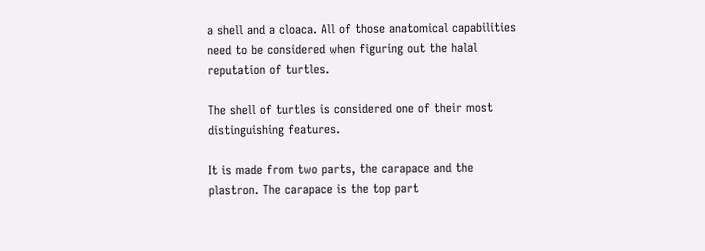a shell and a cloaca. All of those anatomical capabilities need to be considered when figuring out the halal reputation of turtles.

The shell of turtles is considered one of their most distinguishing features.

It is made from two parts, the carapace and the plastron. The carapace is the top part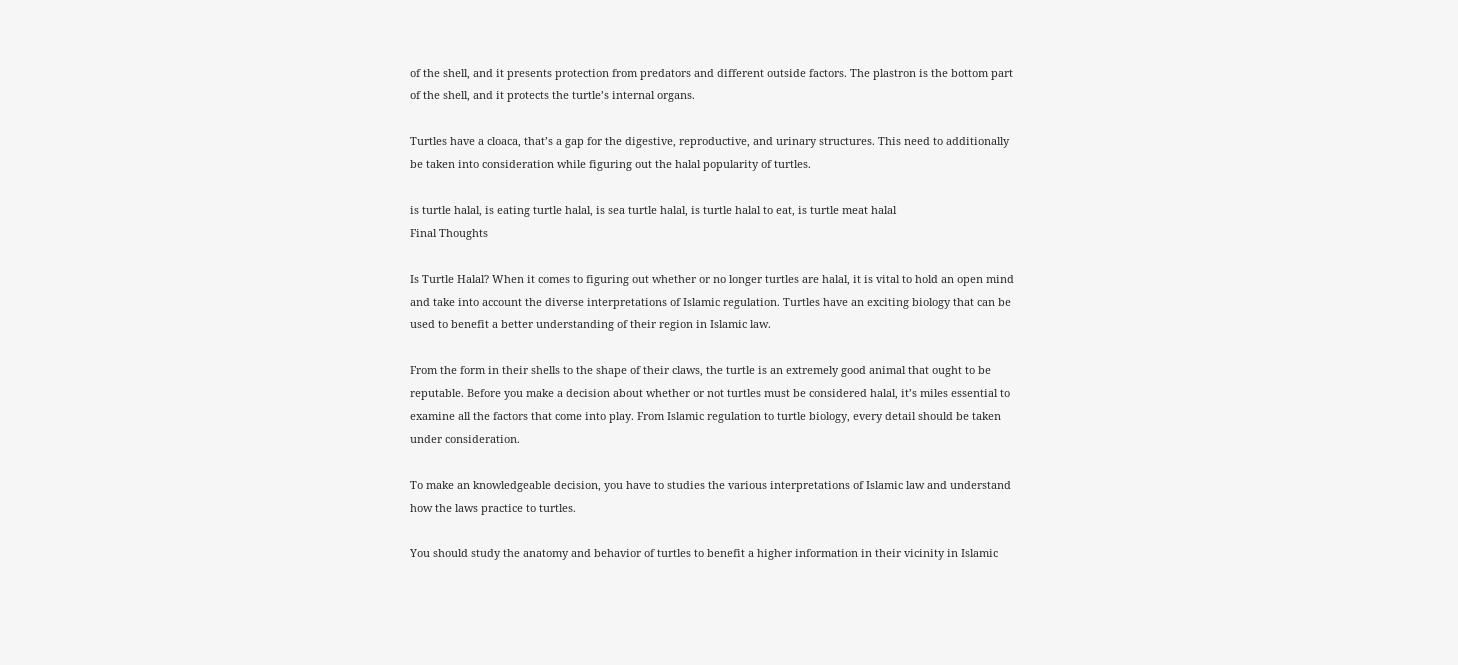of the shell, and it presents protection from predators and different outside factors. The plastron is the bottom part of the shell, and it protects the turtle’s internal organs.

Turtles have a cloaca, that’s a gap for the digestive, reproductive, and urinary structures. This need to additionally be taken into consideration while figuring out the halal popularity of turtles.

is turtle halal, is eating turtle halal, is sea turtle halal, is turtle halal to eat, is turtle meat halal
Final Thoughts

Is Turtle Halal? When it comes to figuring out whether or no longer turtles are halal, it is vital to hold an open mind and take into account the diverse interpretations of Islamic regulation. Turtles have an exciting biology that can be used to benefit a better understanding of their region in Islamic law.

From the form in their shells to the shape of their claws, the turtle is an extremely good animal that ought to be reputable. Before you make a decision about whether or not turtles must be considered halal, it’s miles essential to examine all the factors that come into play. From Islamic regulation to turtle biology, every detail should be taken under consideration.

To make an knowledgeable decision, you have to studies the various interpretations of Islamic law and understand how the laws practice to turtles.

You should study the anatomy and behavior of turtles to benefit a higher information in their vicinity in Islamic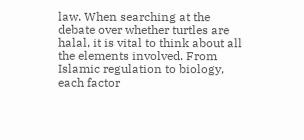law. When searching at the debate over whether turtles are halal, it is vital to think about all the elements involved. From Islamic regulation to biology, each factor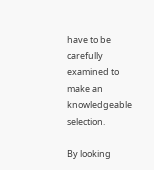have to be carefully examined to make an knowledgeable selection.

By looking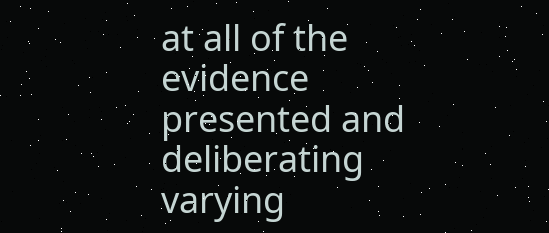at all of the evidence presented and deliberating varying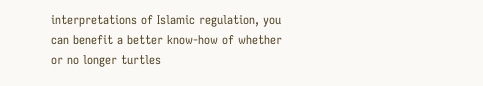interpretations of Islamic regulation, you can benefit a better know-how of whether or no longer turtles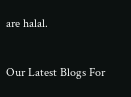are halal.

Our Latest Blogs For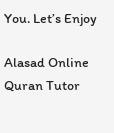You. Let’s Enjoy

Alasad Online Quran Tutor